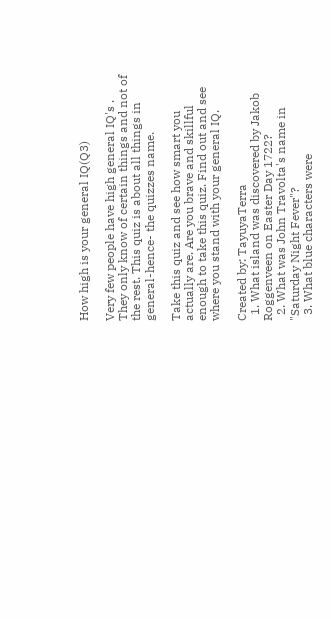How high is your general IQ(Q3)

Very few people have high general IQ's . They only know of certain things and not of the rest. This quiz is about all things in general-hence- the quizzes name.

Take this quiz and see how smart you actually are. Are you brave and skillful enough to take this quiz. Find out and see where you stand with your general IQ.

Created by: TayuyaTerra
  1. What island was discovered by Jakob Roggenveen on Easter Day 1722?
  2. What was John Travolta's name in "Saturday Night Fever"?
  3. What blue characters were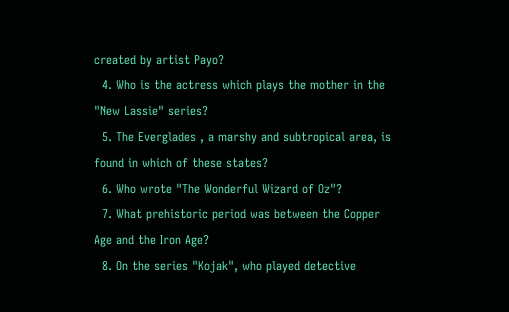created by artist Payo?
  4. Who is the actress which plays the mother in the "New Lassie" series?
  5. The Everglades , a marshy and subtropical area, is found in which of these states?
  6. Who wrote "The Wonderful Wizard of Oz"?
  7. What prehistoric period was between the Copper Age and the Iron Age?
  8. On the series "Kojak", who played detective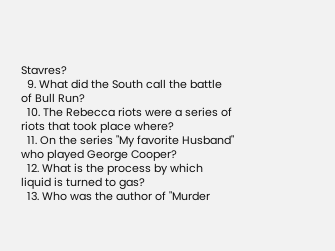Stavres?
  9. What did the South call the battle of Bull Run?
  10. The Rebecca riots were a series of riots that took place where?
  11. On the series "My favorite Husband" who played George Cooper?
  12. What is the process by which liquid is turned to gas?
  13. Who was the author of "Murder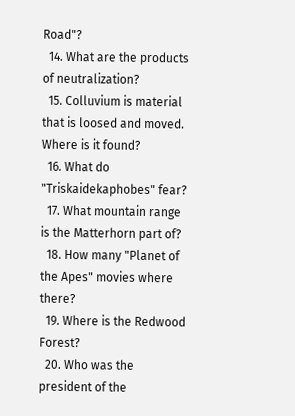Road"?
  14. What are the products of neutralization?
  15. Colluvium is material that is loosed and moved. Where is it found?
  16. What do "Triskaidekaphobes" fear?
  17. What mountain range is the Matterhorn part of?
  18. How many "Planet of the Apes" movies where there?
  19. Where is the Redwood Forest?
  20. Who was the president of the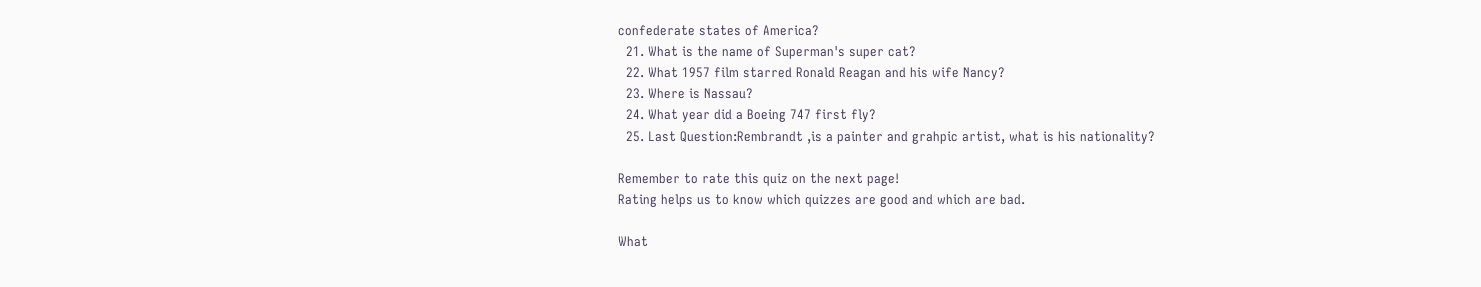confederate states of America?
  21. What is the name of Superman's super cat?
  22. What 1957 film starred Ronald Reagan and his wife Nancy?
  23. Where is Nassau?
  24. What year did a Boeing 747 first fly?
  25. Last Question:Rembrandt ,is a painter and grahpic artist, what is his nationality?

Remember to rate this quiz on the next page!
Rating helps us to know which quizzes are good and which are bad.

What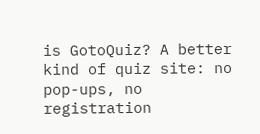is GotoQuiz? A better kind of quiz site: no pop-ups, no registration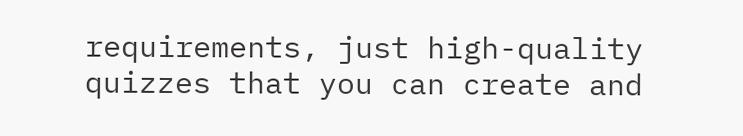requirements, just high-quality quizzes that you can create and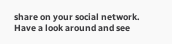share on your social network. Have a look around and see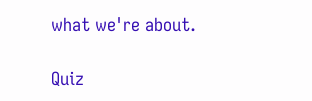what we're about.

Quiz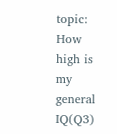topic: How high is my general IQ(Q3)